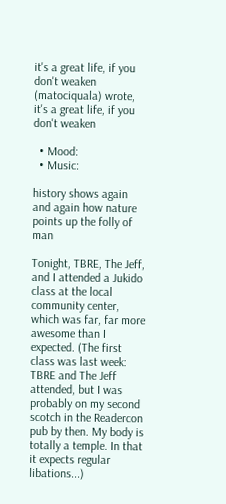it's a great life, if you don't weaken (matociquala) wrote,
it's a great life, if you don't weaken

  • Mood:
  • Music:

history shows again and again how nature points up the folly of man

Tonight, TBRE, The Jeff, and I attended a Jukido class at the local community center, which was far, far more awesome than I expected. (The first class was last week: TBRE and The Jeff attended, but I was probably on my second scotch in the Readercon pub by then. My body is totally a temple. In that it expects regular libations...)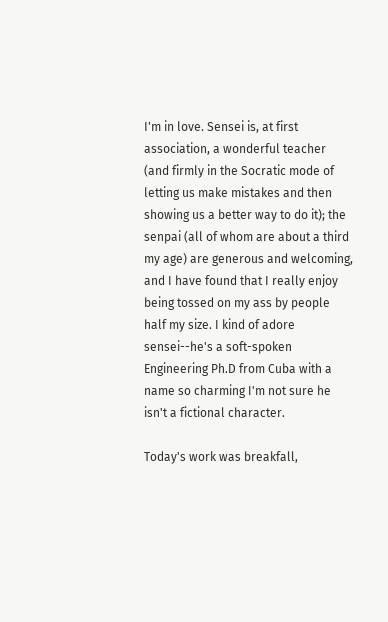I'm in love. Sensei is, at first association, a wonderful teacher (and firmly in the Socratic mode of letting us make mistakes and then showing us a better way to do it); the senpai (all of whom are about a third my age) are generous and welcoming, and I have found that I really enjoy being tossed on my ass by people half my size. I kind of adore sensei--he's a soft-spoken Engineering Ph.D from Cuba with a name so charming I'm not sure he isn't a fictional character.

Today's work was breakfall,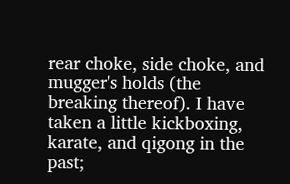rear choke, side choke, and mugger's holds (the breaking thereof). I have taken a little kickboxing, karate, and qigong in the past;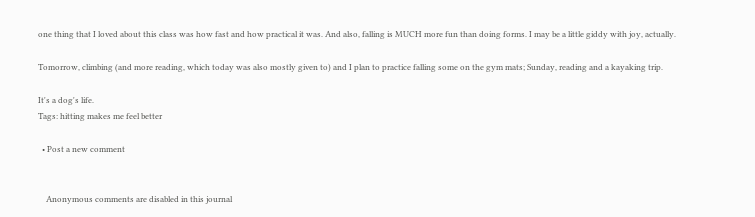one thing that I loved about this class was how fast and how practical it was. And also, falling is MUCH more fun than doing forms. I may be a little giddy with joy, actually.

Tomorrow, climbing (and more reading, which today was also mostly given to) and I plan to practice falling some on the gym mats; Sunday, reading and a kayaking trip.

It's a dog's life.
Tags: hitting makes me feel better

  • Post a new comment


    Anonymous comments are disabled in this journal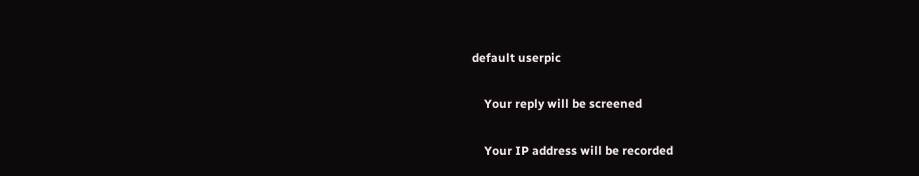default userpic

    Your reply will be screened

    Your IP address will be recorded